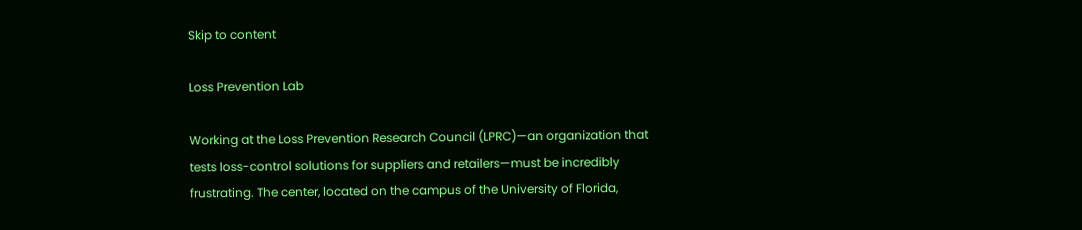Skip to content

Loss Prevention Lab

Working at the Loss Prevention Research Council (LPRC)—an organization that tests loss-control solutions for suppliers and retailers—must be incredibly frustrating. The center, located on the campus of the University of Florida,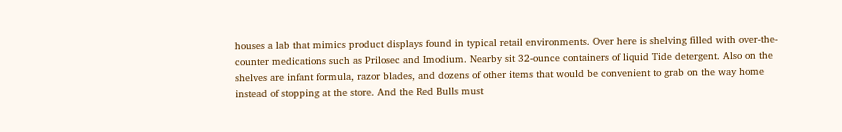houses a lab that mimics product displays found in typical retail environments. Over here is shelving filled with over-the-counter medications such as Prilosec and Imodium. Nearby sit 32-ounce containers of liquid Tide detergent. Also on the shelves are infant formula, razor blades, and dozens of other items that would be convenient to grab on the way home instead of stopping at the store. And the Red Bulls must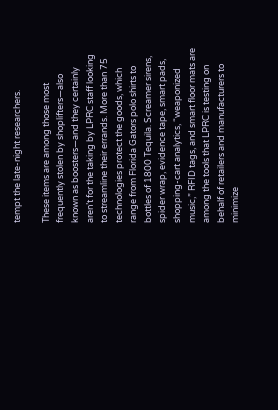tempt the late-night researchers.

These items are among those most frequently stolen by shoplifters—also known as boosters—and they certainly aren’t for the taking by LPRC staff looking to streamline their errands. More than 75 technologies protect the goods, which range from Florida Gators polo shirts to bottles of 1800 Tequila. Screamer sirens, spider wrap, evidence tape, smart pads, shopping-cart analytics, “weaponized music,” RFID tags, and smart floor mats are among the tools that LPRC is testing on behalf of retailers and manufacturers to minimize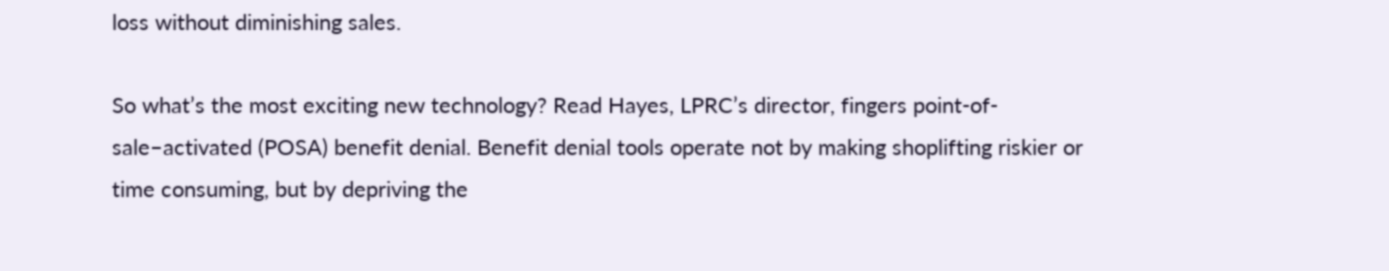loss without diminishing sales.

So what’s the most exciting new technology? Read Hayes, LPRC’s director, fingers point-of-sale–activated (POSA) benefit denial. Benefit denial tools operate not by making shoplifting riskier or time consuming, but by depriving the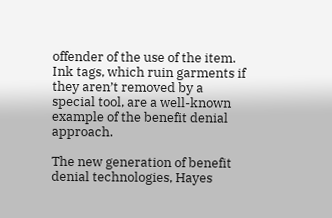offender of the use of the item. Ink tags, which ruin garments if they aren’t removed by a special tool, are a well-known example of the benefit denial approach.

The new generation of benefit denial technologies, Hayes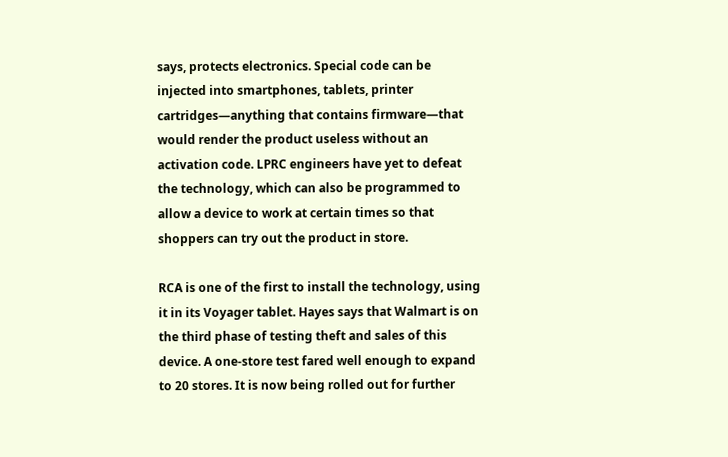says, protects electronics. Special code can be injected into smartphones, tablets, printer cartridges—anything that contains firmware—that would render the product useless without an activation code. LPRC engineers have yet to defeat the technology, which can also be programmed to allow a device to work at certain times so that shoppers can try out the product in store.

RCA is one of the first to install the technology, using it in its Voyager tablet. Hayes says that Walmart is on the third phase of testing theft and sales of this device. A one-store test fared well enough to expand to 20 stores. It is now being rolled out for further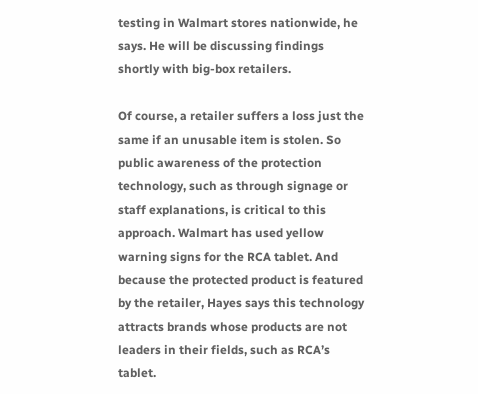testing in Walmart stores nationwide, he says. He will be discussing findings shortly with big-box retailers.

Of course, a retailer suffers a loss just the same if an unusable item is stolen. So public awareness of the protection technology, such as through signage or staff explanations, is critical to this approach. Walmart has used yellow warning signs for the RCA tablet. And because the protected product is featured by the retailer, Hayes says this technology attracts brands whose products are not leaders in their fields, such as RCA’s tablet.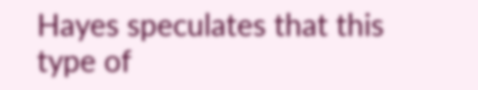Hayes speculates that this type of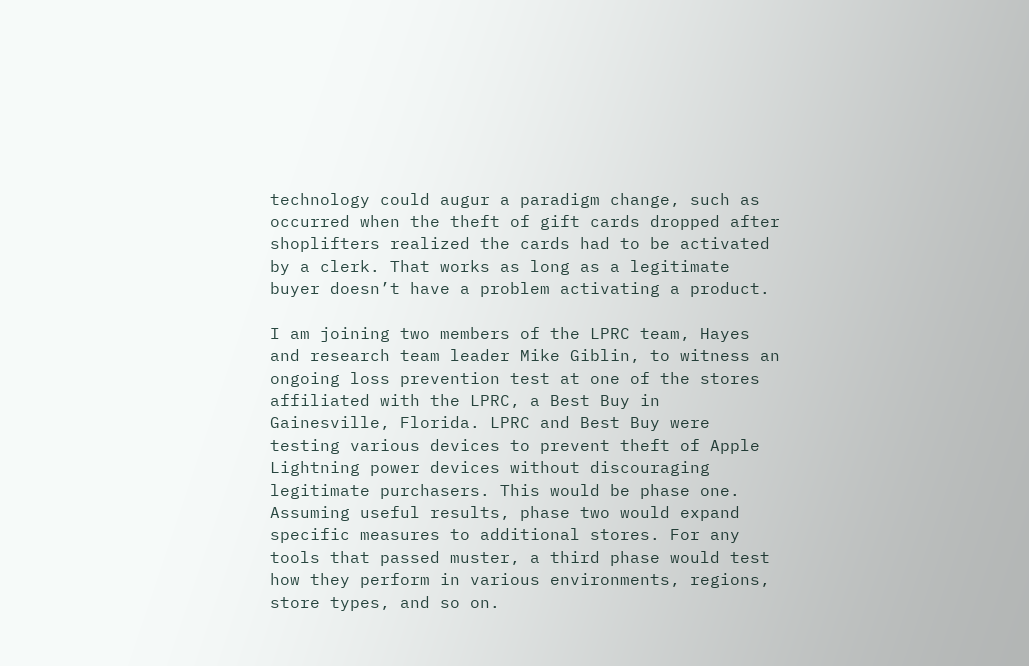technology could augur a paradigm change, such as occurred when the theft of gift cards dropped after shoplifters realized the cards had to be activated by a clerk. That works as long as a legitimate buyer doesn’t have a problem activating a product.

I am joining two members of the LPRC team, Hayes and research team leader Mike Giblin, to witness an ongoing loss prevention test at one of the stores affiliated with the LPRC, a Best Buy in Gainesville, Florida. LPRC and Best Buy were testing various devices to prevent theft of Apple Lightning power devices without discouraging legitimate purchasers. This would be phase one. Assuming useful results, phase two would expand specific measures to additional stores. For any tools that passed muster, a third phase would test how they perform in various environments, regions, store types, and so on.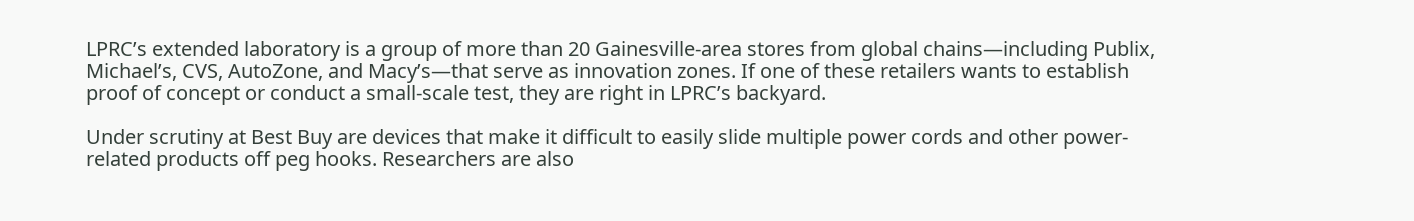LPRC’s extended laboratory is a group of more than 20 Gainesville-area stores from global chains—including Publix, Michael’s, CVS, AutoZone, and Macy’s—that serve as innovation zones. If one of these retailers wants to establish proof of concept or conduct a small-scale test, they are right in LPRC’s backyard.

Under scrutiny at Best Buy are devices that make it difficult to easily slide multiple power cords and other power-related products off peg hooks. Researchers are also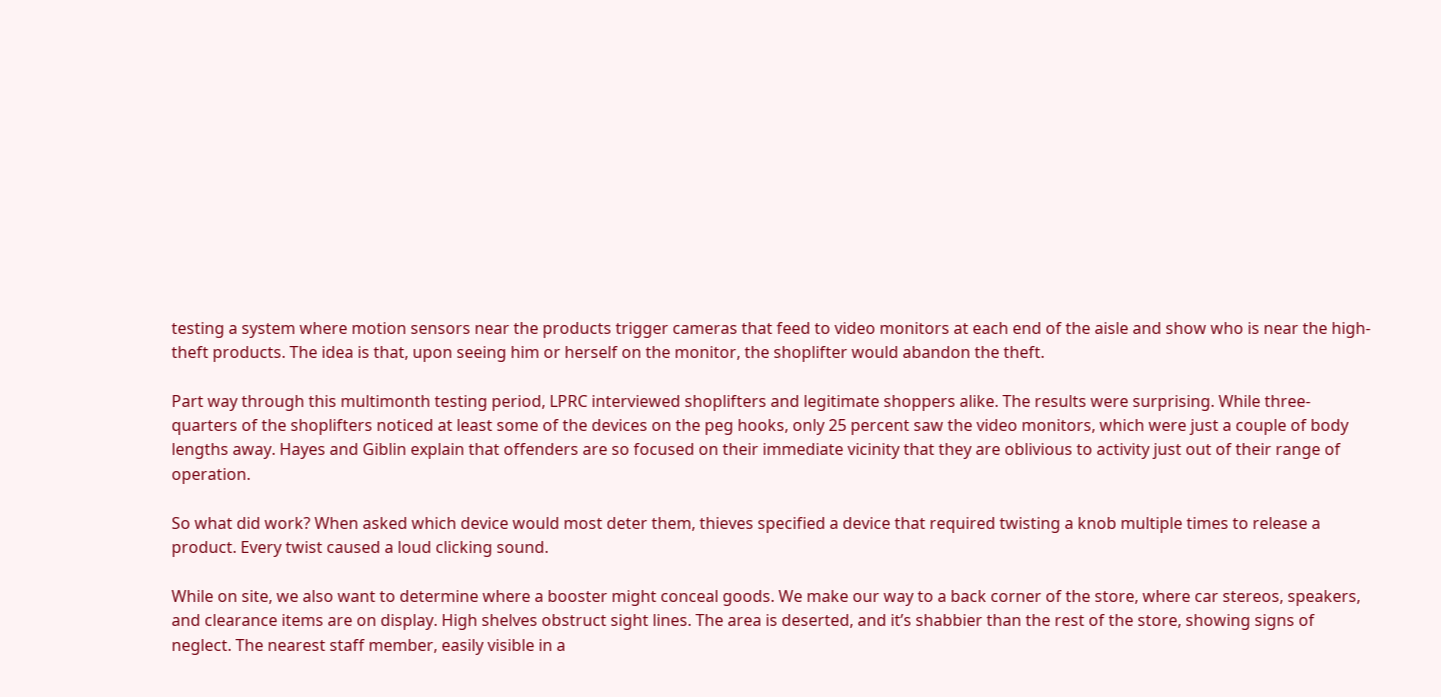testing a system where motion sensors near the products trigger cameras that feed to video monitors at each end of the aisle and show who is near the high-theft products. The idea is that, upon seeing him or herself on the monitor, the shoplifter would abandon the theft.

Part way through this multimonth testing period, LPRC interviewed shoplifters and legitimate shoppers alike. The results were surprising. While three-quarters of the shoplifters noticed at least some of the devices on the peg hooks, only 25 percent saw the video monitors, which were just a couple of body lengths away. Hayes and Giblin explain that offenders are so focused on their immediate vicinity that they are oblivious to activity just out of their range of operation.

So what did work? When asked which device would most deter them, thieves specified a device that required twisting a knob multiple times to release a product. Every twist caused a loud clicking sound.

While on site, we also want to determine where a booster might conceal goods. We make our way to a back corner of the store, where car stereos, speakers, and clearance items are on display. High shelves obstruct sight lines. The area is deserted, and it’s shabbier than the rest of the store, showing signs of neglect. The nearest staff member, easily visible in a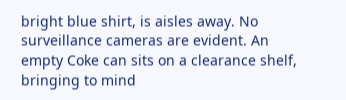bright blue shirt, is aisles away. No surveillance cameras are evident. An empty Coke can sits on a clearance shelf, bringing to mind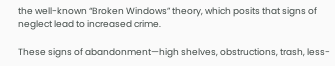the well-known “Broken Windows” theory, which posits that signs of neglect lead to increased crime.

These signs of abandonment—high shelves, obstructions, trash, less-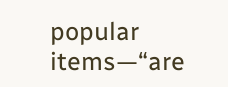popular items—“are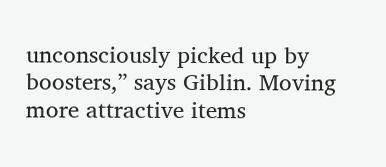unconsciously picked up by boosters,” says Giblin. Moving more attractive items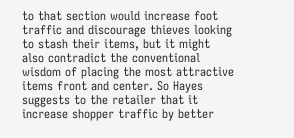to that section would increase foot traffic and discourage thieves looking to stash their items, but it might also contradict the conventional wisdom of placing the most attractive items front and center. So Hayes suggests to the retailer that it increase shopper traffic by better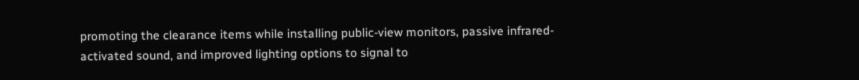promoting the clearance items while installing public-view monitors, passive infrared-activated sound, and improved lighting options to signal to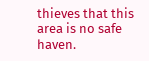thieves that this area is no safe haven.